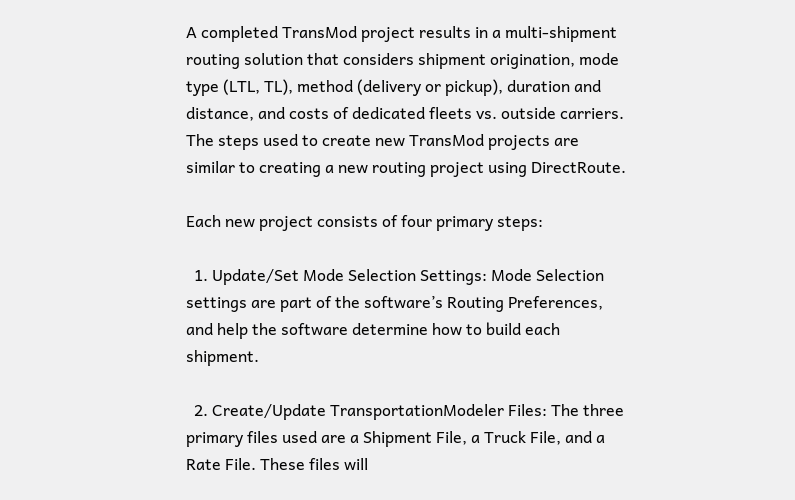A completed TransMod project results in a multi-shipment routing solution that considers shipment origination, mode type (LTL, TL), method (delivery or pickup), duration and distance, and costs of dedicated fleets vs. outside carriers. The steps used to create new TransMod projects are similar to creating a new routing project using DirectRoute.

Each new project consists of four primary steps:

  1. Update/Set Mode Selection Settings: Mode Selection settings are part of the software’s Routing Preferences, and help the software determine how to build each shipment.

  2. Create/Update TransportationModeler Files: The three primary files used are a Shipment File, a Truck File, and a Rate File. These files will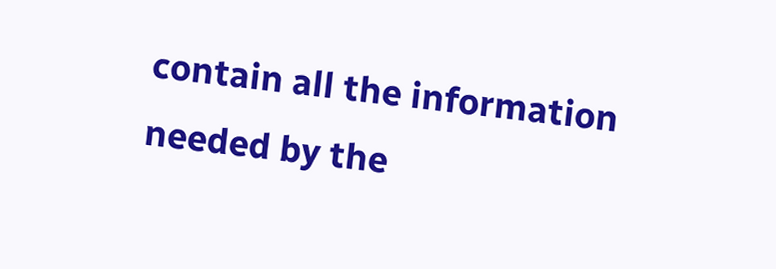contain all the information needed by the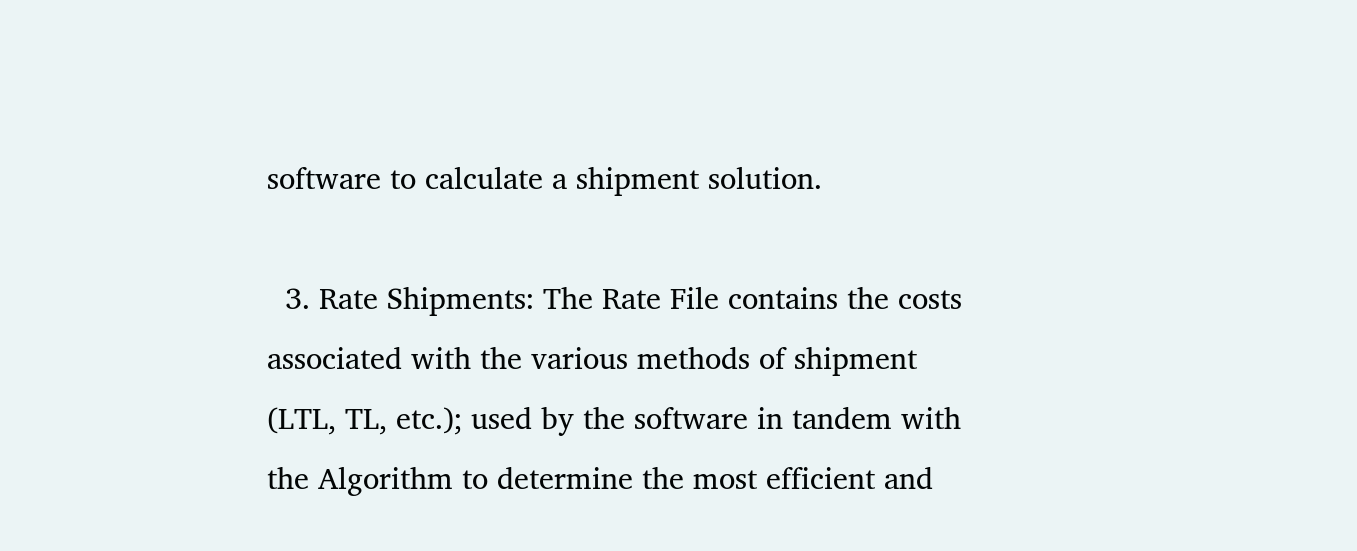software to calculate a shipment solution.

  3. Rate Shipments: The Rate File contains the costs associated with the various methods of shipment (LTL, TL, etc.); used by the software in tandem with the Algorithm to determine the most efficient and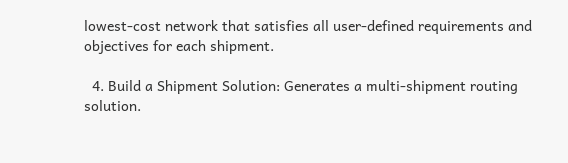lowest-cost network that satisfies all user-defined requirements and objectives for each shipment.

  4. Build a Shipment Solution: Generates a multi-shipment routing solution.